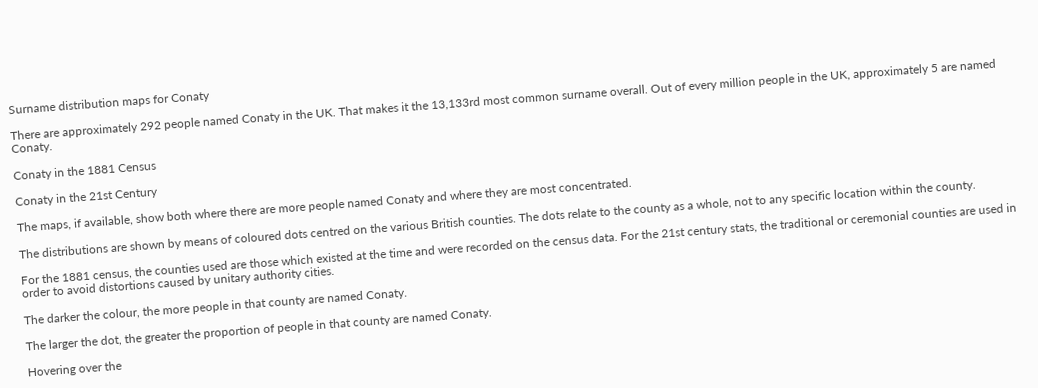Surname distribution maps for Conaty

There are approximately 292 people named Conaty in the UK. That makes it the 13,133rd most common surname overall. Out of every million people in the UK, approximately 5 are named Conaty.

Conaty in the 1881 Census

Conaty in the 21st Century

The maps, if available, show both where there are more people named Conaty and where they are most concentrated.

The distributions are shown by means of coloured dots centred on the various British counties. The dots relate to the county as a whole, not to any specific location within the county.

For the 1881 census, the counties used are those which existed at the time and were recorded on the census data. For the 21st century stats, the traditional or ceremonial counties are used in order to avoid distortions caused by unitary authority cities.

The darker the colour, the more people in that county are named Conaty.

The larger the dot, the greater the proportion of people in that county are named Conaty.

Hovering over the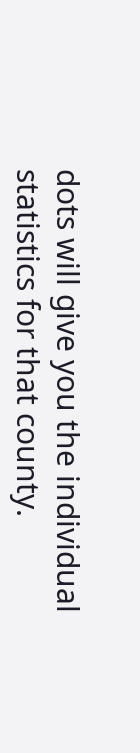dots will give you the individual statistics for that county.